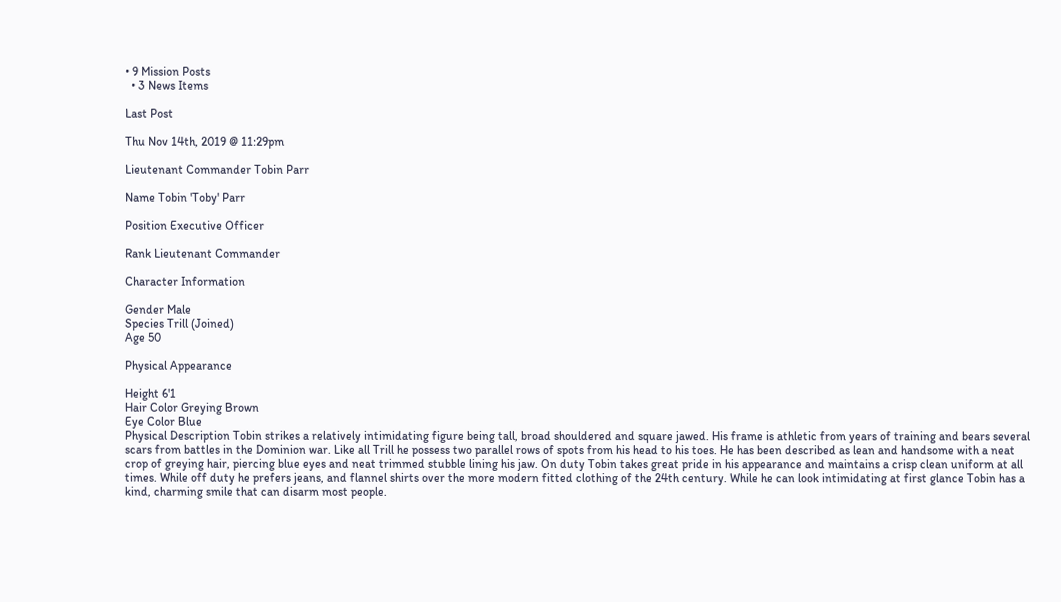• 9 Mission Posts
  • 3 News Items

Last Post

Thu Nov 14th, 2019 @ 11:29pm

Lieutenant Commander Tobin Parr

Name Tobin 'Toby' Parr

Position Executive Officer

Rank Lieutenant Commander

Character Information

Gender Male
Species Trill (Joined)
Age 50

Physical Appearance

Height 6'1
Hair Color Greying Brown
Eye Color Blue
Physical Description Tobin strikes a relatively intimidating figure being tall, broad shouldered and square jawed. His frame is athletic from years of training and bears several scars from battles in the Dominion war. Like all Trill he possess two parallel rows of spots from his head to his toes. He has been described as lean and handsome with a neat crop of greying hair, piercing blue eyes and neat trimmed stubble lining his jaw. On duty Tobin takes great pride in his appearance and maintains a crisp clean uniform at all times. While off duty he prefers jeans, and flannel shirts over the more modern fitted clothing of the 24th century. While he can look intimidating at first glance Tobin has a kind, charming smile that can disarm most people.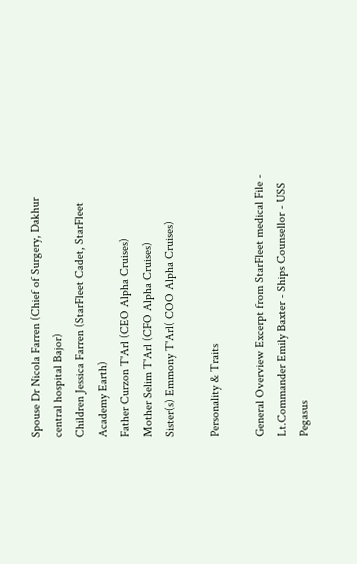Spouse Dr Nicola Farren (Chief of Surgery, Dakhur central hospital Bajor)
Children Jessica Farren (StarFleet Cadet, StarFleet Academy Earth)
Father Curzon T'Arl (CEO Alpha Cruises)
Mother Selim T'Arl (CFO Alpha Cruises)
Sister(s) Emmony T'Arl( COO Alpha Cruises)

Personality & Traits

General Overview Excerpt from StarFleet medical File - Lt.Commander Emily Baxter - Ships Counsellor - USS Pegasus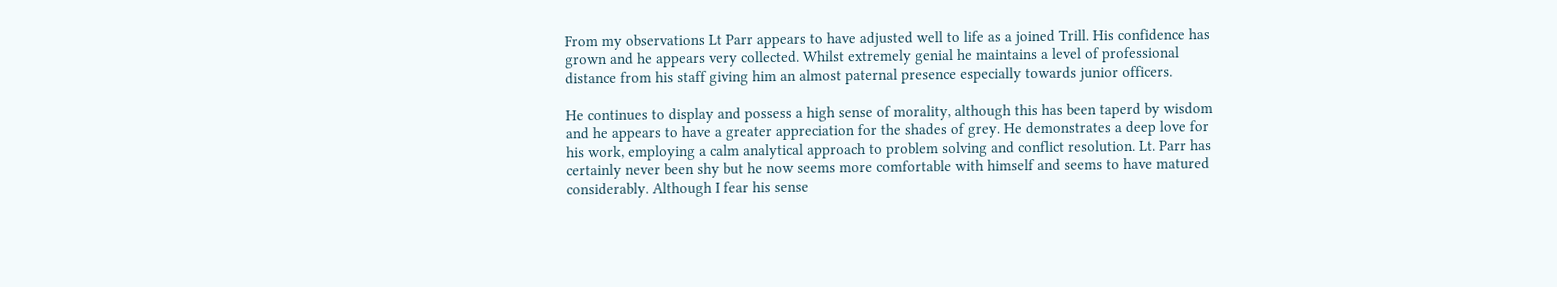From my observations Lt Parr appears to have adjusted well to life as a joined Trill. His confidence has grown and he appears very collected. Whilst extremely genial he maintains a level of professional distance from his staff giving him an almost paternal presence especially towards junior officers.

He continues to display and possess a high sense of morality, although this has been taperd by wisdom and he appears to have a greater appreciation for the shades of grey. He demonstrates a deep love for his work, employing a calm analytical approach to problem solving and conflict resolution. Lt. Parr has certainly never been shy but he now seems more comfortable with himself and seems to have matured considerably. Although I fear his sense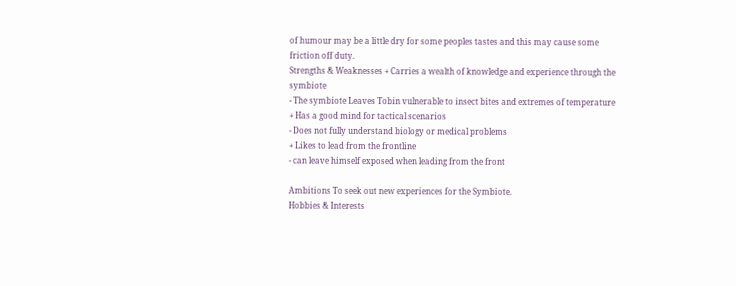of humour may be a little dry for some peoples tastes and this may cause some friction off duty.
Strengths & Weaknesses + Carries a wealth of knowledge and experience through the symbiote
- The symbiote Leaves Tobin vulnerable to insect bites and extremes of temperature
+ Has a good mind for tactical scenarios
- Does not fully understand biology or medical problems
+ Likes to lead from the frontline
- can leave himself exposed when leading from the front

Ambitions To seek out new experiences for the Symbiote.
Hobbies & Interests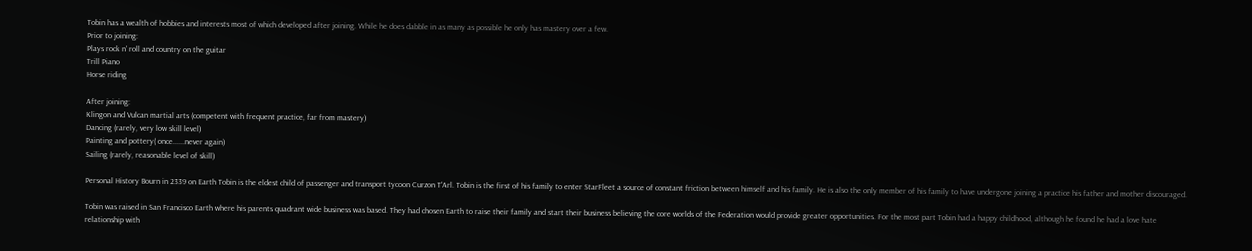Tobin has a wealth of hobbies and interests most of which developed after joining. While he does dabble in as many as possible he only has mastery over a few.
Prior to joining:
Plays rock n' roll and country on the guitar
Trill Piano
Horse riding

After joining:
Klingon and Vulcan martial arts (competent with frequent practice, far from mastery)
Dancing (rarely, very low skill level)
Painting and pottery( once......never again)
Sailing (rarely, reasonable level of skill)

Personal History Bourn in 2339 on Earth Tobin is the eldest child of passenger and transport tycoon Curzon T'Arl. Tobin is the first of his family to enter StarFleet a source of constant friction between himself and his family. He is also the only member of his family to have undergone joining a practice his father and mother discouraged.

Tobin was raised in San Francisco Earth where his parents quadrant wide business was based. They had chosen Earth to raise their family and start their business believing the core worlds of the Federation would provide greater opportunities. For the most part Tobin had a happy childhood, although he found he had a love hate relationship with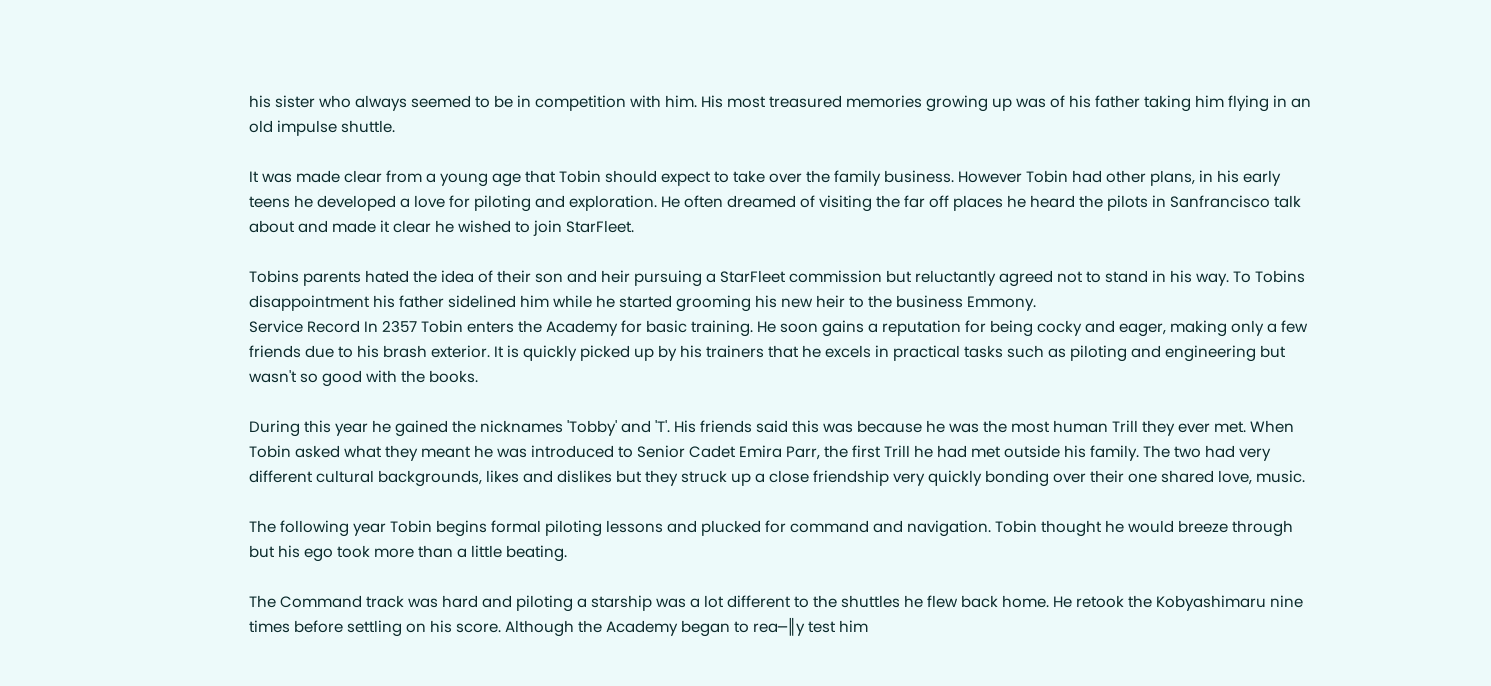his sister who always seemed to be in competition with him. His most treasured memories growing up was of his father taking him flying in an old impulse shuttle.

It was made clear from a young age that Tobin should expect to take over the family business. However Tobin had other plans, in his early teens he developed a love for piloting and exploration. He often dreamed of visiting the far off places he heard the pilots in Sanfrancisco talk about and made it clear he wished to join StarFleet.

Tobins parents hated the idea of their son and heir pursuing a StarFleet commission but reluctantly agreed not to stand in his way. To Tobins disappointment his father sidelined him while he started grooming his new heir to the business Emmony.
Service Record In 2357 Tobin enters the Academy for basic training. He soon gains a reputation for being cocky and eager, making only a few friends due to his brash exterior. It is quickly picked up by his trainers that he excels in practical tasks such as piloting and engineering but wasn't so good with the books.

During this year he gained the nicknames 'Tobby' and 'T'. His friends said this was because he was the most human Trill they ever met. When Tobin asked what they meant he was introduced to Senior Cadet Emira Parr, the first Trill he had met outside his family. The two had very different cultural backgrounds, likes and dislikes but they struck up a close friendship very quickly bonding over their one shared love, music.

The following year Tobin begins formal piloting lessons and plucked for command and navigation. Tobin thought he would breeze through but his ego took more than a little beating.

The Command track was hard and piloting a starship was a lot different to the shuttles he flew back home. He retook the Kobyashimaru nine times before settling on his score. Although the Academy began to rea─║y test him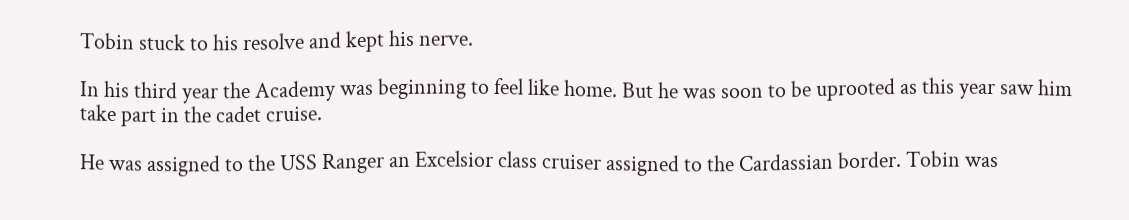Tobin stuck to his resolve and kept his nerve.

In his third year the Academy was beginning to feel like home. But he was soon to be uprooted as this year saw him take part in the cadet cruise.

He was assigned to the USS Ranger an Excelsior class cruiser assigned to the Cardassian border. Tobin was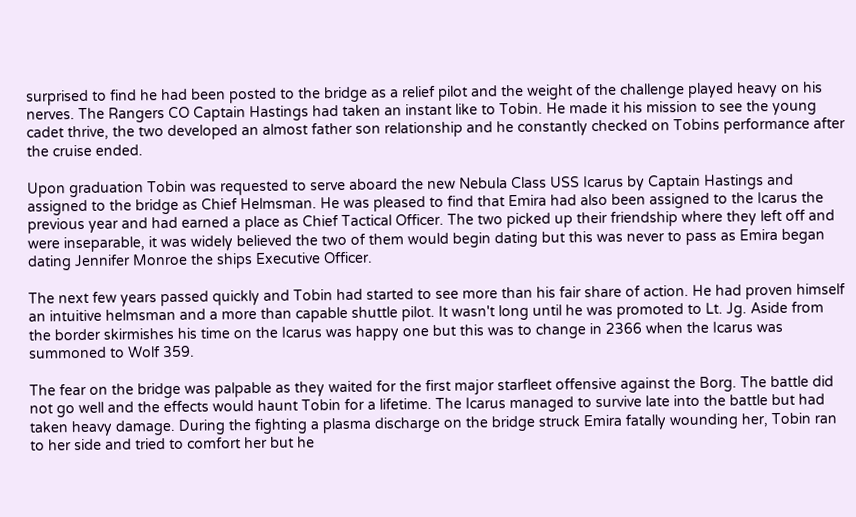surprised to find he had been posted to the bridge as a relief pilot and the weight of the challenge played heavy on his nerves. The Rangers CO Captain Hastings had taken an instant like to Tobin. He made it his mission to see the young cadet thrive, the two developed an almost father son relationship and he constantly checked on Tobins performance after the cruise ended.

Upon graduation Tobin was requested to serve aboard the new Nebula Class USS Icarus by Captain Hastings and assigned to the bridge as Chief Helmsman. He was pleased to find that Emira had also been assigned to the Icarus the previous year and had earned a place as Chief Tactical Officer. The two picked up their friendship where they left off and were inseparable, it was widely believed the two of them would begin dating but this was never to pass as Emira began dating Jennifer Monroe the ships Executive Officer.

The next few years passed quickly and Tobin had started to see more than his fair share of action. He had proven himself an intuitive helmsman and a more than capable shuttle pilot. It wasn't long until he was promoted to Lt. Jg. Aside from the border skirmishes his time on the Icarus was happy one but this was to change in 2366 when the Icarus was summoned to Wolf 359.

The fear on the bridge was palpable as they waited for the first major starfleet offensive against the Borg. The battle did not go well and the effects would haunt Tobin for a lifetime. The Icarus managed to survive late into the battle but had taken heavy damage. During the fighting a plasma discharge on the bridge struck Emira fatally wounding her, Tobin ran to her side and tried to comfort her but he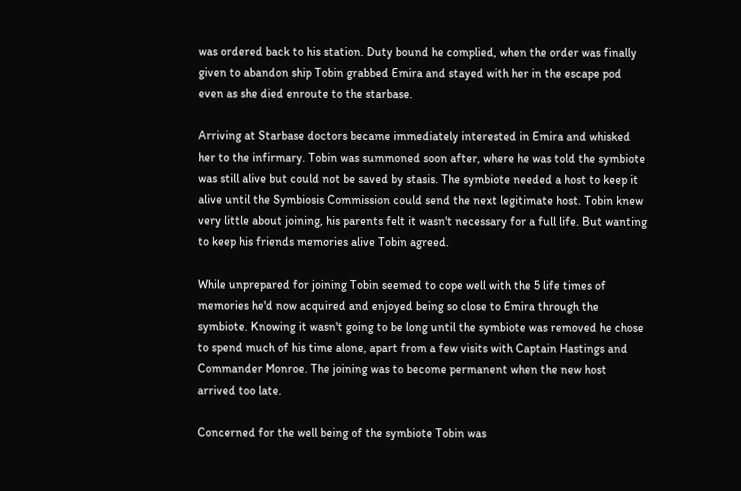was ordered back to his station. Duty bound he complied, when the order was finally given to abandon ship Tobin grabbed Emira and stayed with her in the escape pod even as she died enroute to the starbase.

Arriving at Starbase doctors became immediately interested in Emira and whisked her to the infirmary. Tobin was summoned soon after, where he was told the symbiote was still alive but could not be saved by stasis. The symbiote needed a host to keep it alive until the Symbiosis Commission could send the next legitimate host. Tobin knew very little about joining, his parents felt it wasn't necessary for a full life. But wanting to keep his friends memories alive Tobin agreed.

While unprepared for joining Tobin seemed to cope well with the 5 life times of memories he'd now acquired and enjoyed being so close to Emira through the symbiote. Knowing it wasn't going to be long until the symbiote was removed he chose to spend much of his time alone, apart from a few visits with Captain Hastings and Commander Monroe. The joining was to become permanent when the new host arrived too late.

Concerned for the well being of the symbiote Tobin was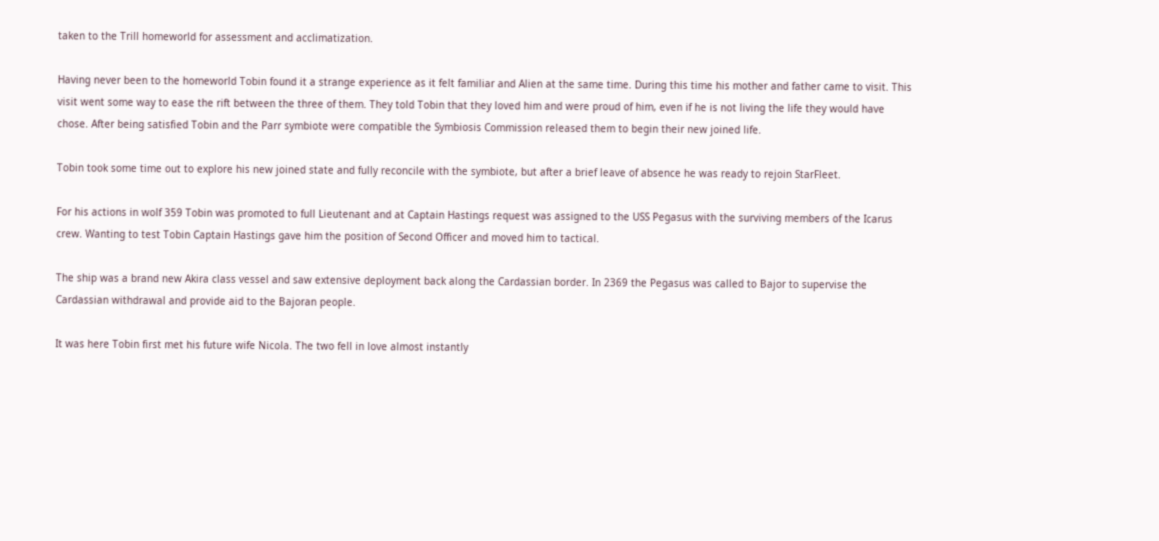taken to the Trill homeworld for assessment and acclimatization.

Having never been to the homeworld Tobin found it a strange experience as it felt familiar and Alien at the same time. During this time his mother and father came to visit. This visit went some way to ease the rift between the three of them. They told Tobin that they loved him and were proud of him, even if he is not living the life they would have chose. After being satisfied Tobin and the Parr symbiote were compatible the Symbiosis Commission released them to begin their new joined life.

Tobin took some time out to explore his new joined state and fully reconcile with the symbiote, but after a brief leave of absence he was ready to rejoin StarFleet.

For his actions in wolf 359 Tobin was promoted to full Lieutenant and at Captain Hastings request was assigned to the USS Pegasus with the surviving members of the Icarus crew. Wanting to test Tobin Captain Hastings gave him the position of Second Officer and moved him to tactical.

The ship was a brand new Akira class vessel and saw extensive deployment back along the Cardassian border. In 2369 the Pegasus was called to Bajor to supervise the Cardassian withdrawal and provide aid to the Bajoran people.

It was here Tobin first met his future wife Nicola. The two fell in love almost instantly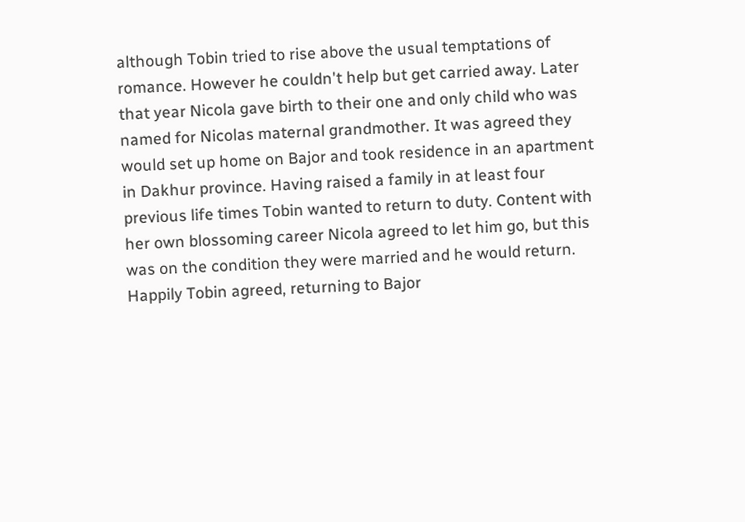although Tobin tried to rise above the usual temptations of romance. However he couldn't help but get carried away. Later that year Nicola gave birth to their one and only child who was named for Nicolas maternal grandmother. It was agreed they would set up home on Bajor and took residence in an apartment in Dakhur province. Having raised a family in at least four previous life times Tobin wanted to return to duty. Content with her own blossoming career Nicola agreed to let him go, but this was on the condition they were married and he would return. Happily Tobin agreed, returning to Bajor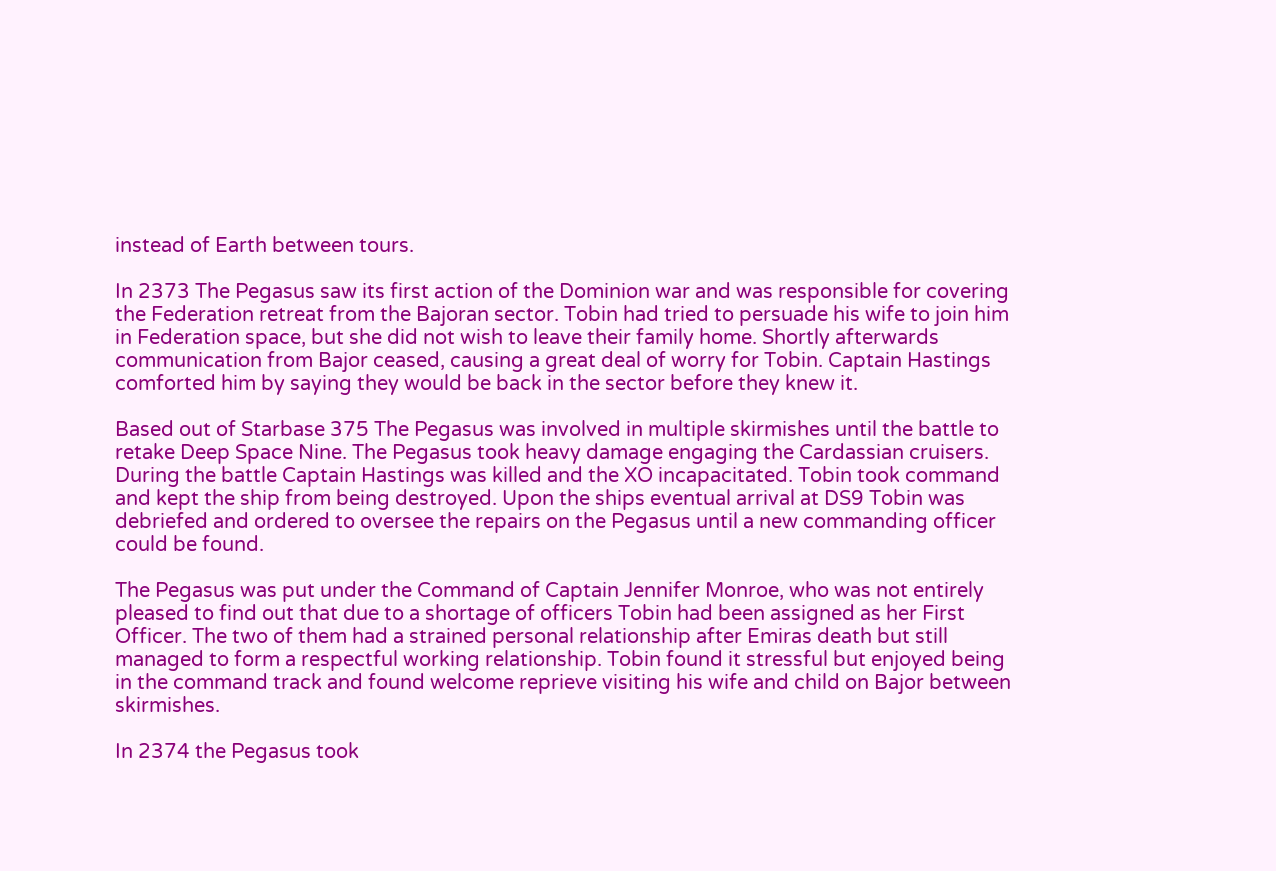instead of Earth between tours.

In 2373 The Pegasus saw its first action of the Dominion war and was responsible for covering the Federation retreat from the Bajoran sector. Tobin had tried to persuade his wife to join him in Federation space, but she did not wish to leave their family home. Shortly afterwards communication from Bajor ceased, causing a great deal of worry for Tobin. Captain Hastings comforted him by saying they would be back in the sector before they knew it.

Based out of Starbase 375 The Pegasus was involved in multiple skirmishes until the battle to retake Deep Space Nine. The Pegasus took heavy damage engaging the Cardassian cruisers. During the battle Captain Hastings was killed and the XO incapacitated. Tobin took command and kept the ship from being destroyed. Upon the ships eventual arrival at DS9 Tobin was debriefed and ordered to oversee the repairs on the Pegasus until a new commanding officer could be found.

The Pegasus was put under the Command of Captain Jennifer Monroe, who was not entirely pleased to find out that due to a shortage of officers Tobin had been assigned as her First Officer. The two of them had a strained personal relationship after Emiras death but still managed to form a respectful working relationship. Tobin found it stressful but enjoyed being in the command track and found welcome reprieve visiting his wife and child on Bajor between skirmishes.

In 2374 the Pegasus took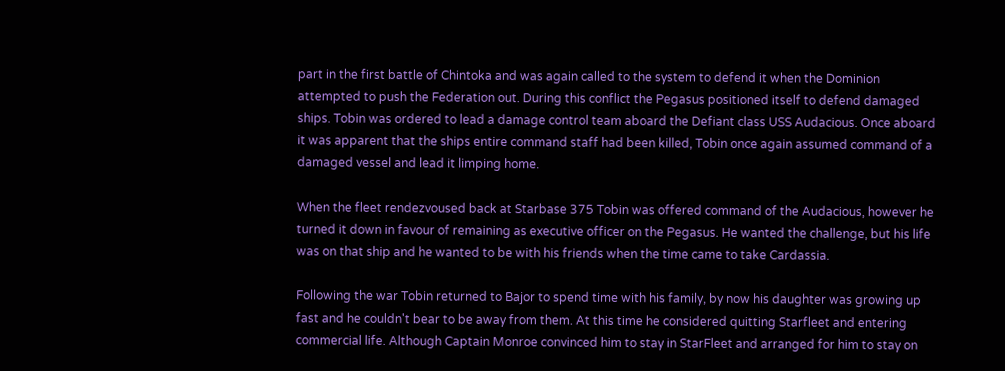part in the first battle of Chintoka and was again called to the system to defend it when the Dominion attempted to push the Federation out. During this conflict the Pegasus positioned itself to defend damaged ships. Tobin was ordered to lead a damage control team aboard the Defiant class USS Audacious. Once aboard it was apparent that the ships entire command staff had been killed, Tobin once again assumed command of a damaged vessel and lead it limping home.

When the fleet rendezvoused back at Starbase 375 Tobin was offered command of the Audacious, however he turned it down in favour of remaining as executive officer on the Pegasus. He wanted the challenge, but his life was on that ship and he wanted to be with his friends when the time came to take Cardassia.

Following the war Tobin returned to Bajor to spend time with his family, by now his daughter was growing up fast and he couldn't bear to be away from them. At this time he considered quitting Starfleet and entering commercial life. Although Captain Monroe convinced him to stay in StarFleet and arranged for him to stay on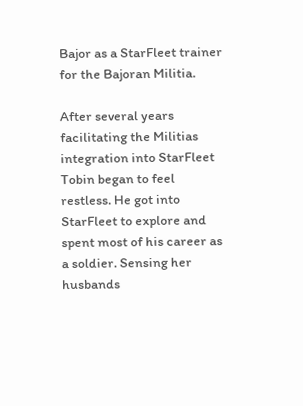Bajor as a StarFleet trainer for the Bajoran Militia.

After several years facilitating the Militias integration into StarFleet Tobin began to feel restless. He got into StarFleet to explore and spent most of his career as a soldier. Sensing her husbands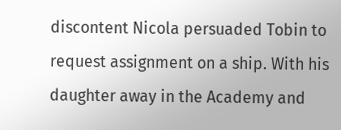discontent Nicola persuaded Tobin to request assignment on a ship. With his daughter away in the Academy and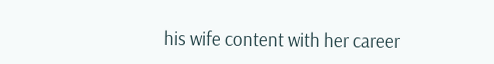his wife content with her career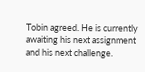Tobin agreed. He is currently awaiting his next assignment and his next challenge.